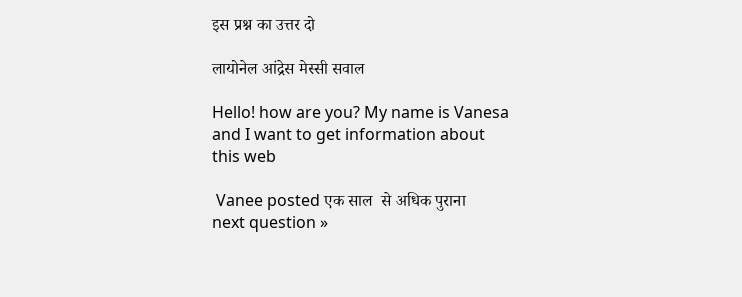इस प्रश्न का उत्तर दो

लायोनेल आंद्रेस मेस्सी सवाल

Hello! how are you? My name is Vanesa and I want to get information about this web

 Vanee posted एक साल  से अधिक पुराना
next question »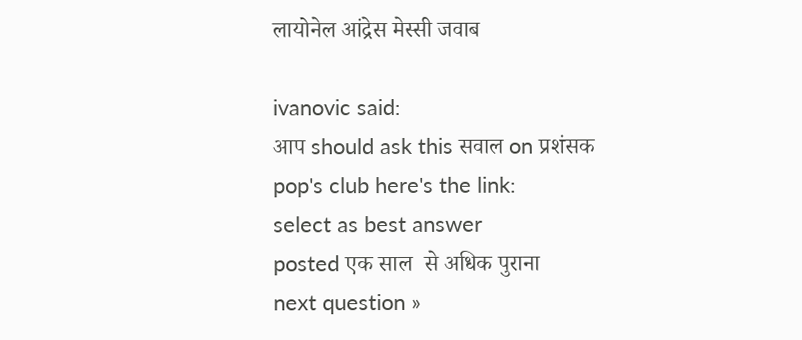लायोनेल आंद्रेस मेस्सी जवाब

ivanovic said:
आप should ask this सवाल on प्रशंसक pop's club here's the link:
select as best answer
posted एक साल  से अधिक पुराना
next question »